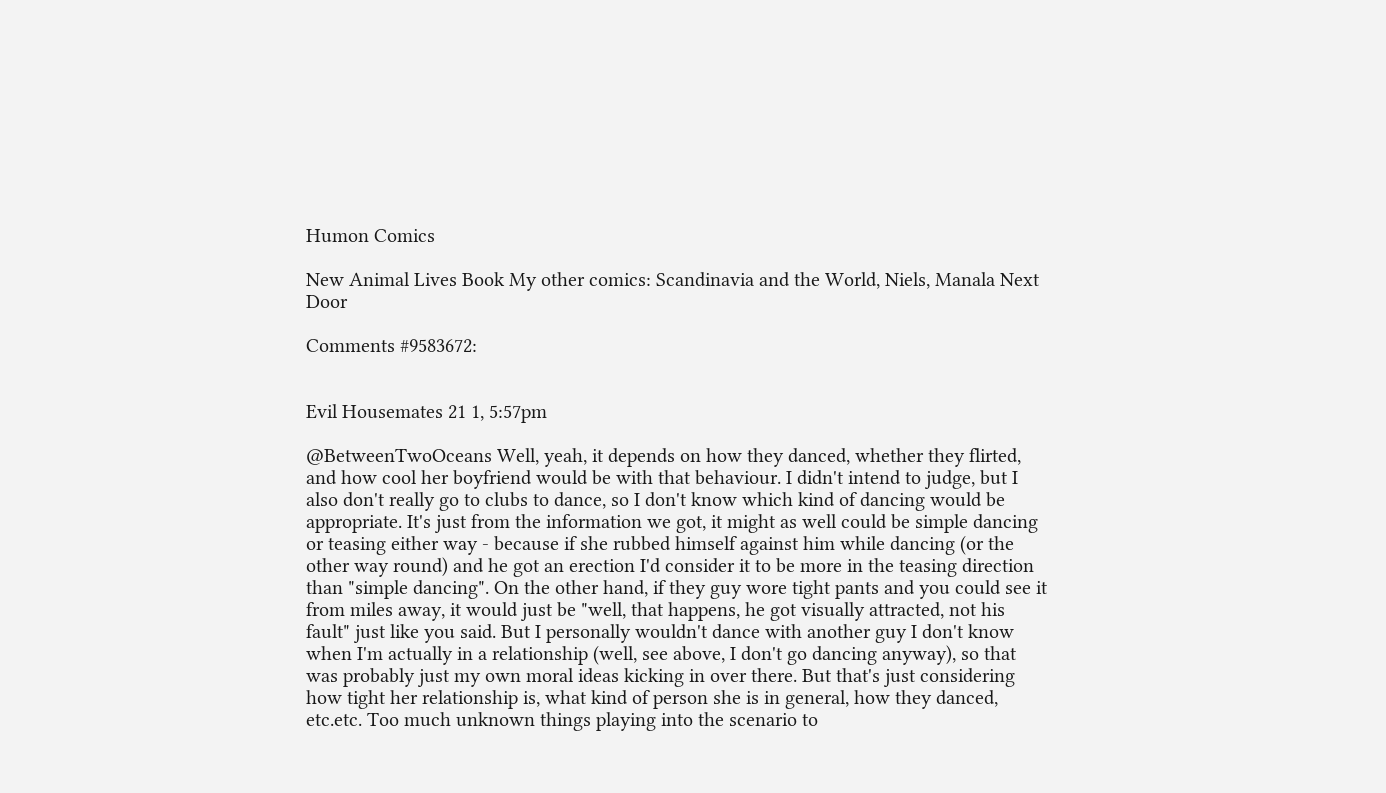Humon Comics

New Animal Lives Book My other comics: Scandinavia and the World, Niels, Manala Next Door

Comments #9583672:


Evil Housemates 21 1, 5:57pm

@BetweenTwoOceans Well, yeah, it depends on how they danced, whether they flirted, and how cool her boyfriend would be with that behaviour. I didn't intend to judge, but I also don't really go to clubs to dance, so I don't know which kind of dancing would be appropriate. It's just from the information we got, it might as well could be simple dancing or teasing either way - because if she rubbed himself against him while dancing (or the other way round) and he got an erection I'd consider it to be more in the teasing direction than "simple dancing". On the other hand, if they guy wore tight pants and you could see it from miles away, it would just be "well, that happens, he got visually attracted, not his fault" just like you said. But I personally wouldn't dance with another guy I don't know when I'm actually in a relationship (well, see above, I don't go dancing anyway), so that was probably just my own moral ideas kicking in over there. But that's just considering how tight her relationship is, what kind of person she is in general, how they danced, etc.etc. Too much unknown things playing into the scenario to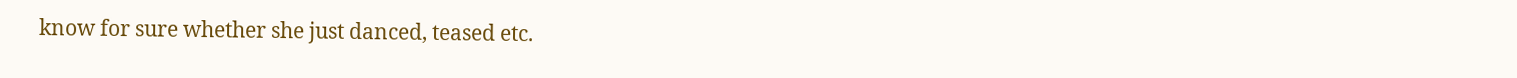know for sure whether she just danced, teased etc.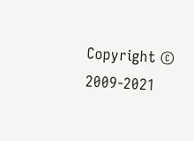Copyright © 2009-2021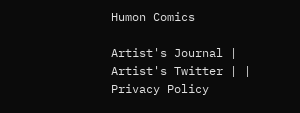Humon Comics

Artist's Journal | Artist's Twitter | | Privacy Policy